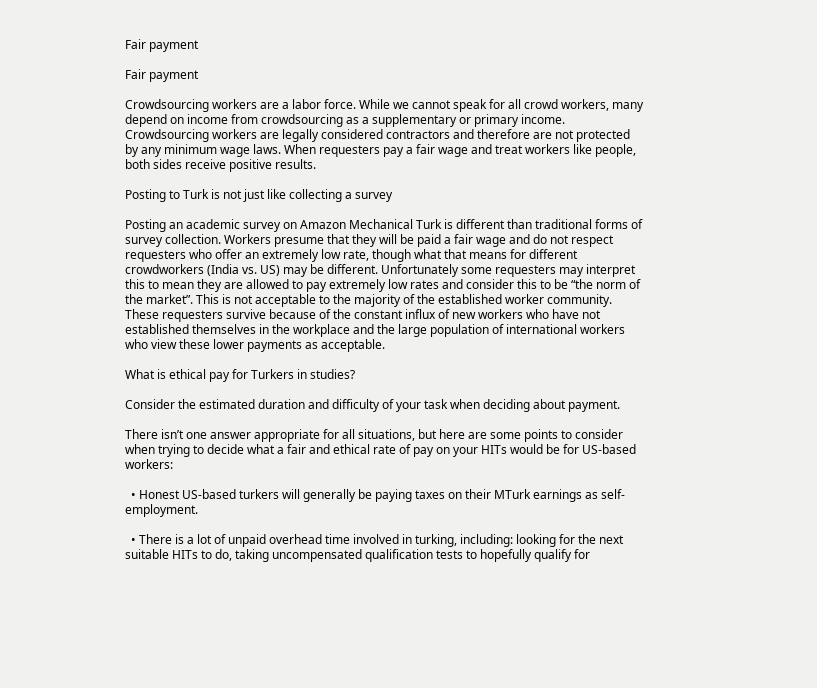Fair payment

Fair payment

Crowdsourcing workers are a labor force. While we cannot speak for all crowd workers, many depend on income from crowdsourcing as a supplementary or primary income. Crowdsourcing workers are legally considered contractors and therefore are not protected by any minimum wage laws. When requesters pay a fair wage and treat workers like people, both sides receive positive results.

Posting to Turk is not just like collecting a survey

Posting an academic survey on Amazon Mechanical Turk is different than traditional forms of survey collection. Workers presume that they will be paid a fair wage and do not respect requesters who offer an extremely low rate, though what that means for different crowdworkers (India vs. US) may be different. Unfortunately some requesters may interpret this to mean they are allowed to pay extremely low rates and consider this to be “the norm of the market”. This is not acceptable to the majority of the established worker community. These requesters survive because of the constant influx of new workers who have not established themselves in the workplace and the large population of international workers who view these lower payments as acceptable.

What is ethical pay for Turkers in studies?

Consider the estimated duration and difficulty of your task when deciding about payment.

There isn’t one answer appropriate for all situations, but here are some points to consider when trying to decide what a fair and ethical rate of pay on your HITs would be for US-based workers:

  • Honest US-based turkers will generally be paying taxes on their MTurk earnings as self-employment.

  • There is a lot of unpaid overhead time involved in turking, including: looking for the next suitable HITs to do, taking uncompensated qualification tests to hopefully qualify for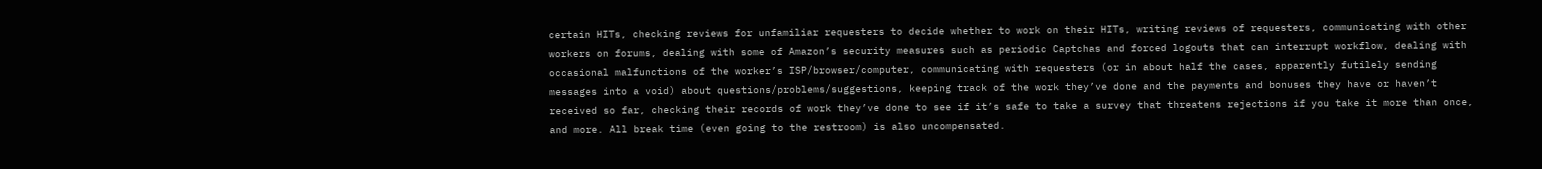certain HITs, checking reviews for unfamiliar requesters to decide whether to work on their HITs, writing reviews of requesters, communicating with other workers on forums, dealing with some of Amazon’s security measures such as periodic Captchas and forced logouts that can interrupt workflow, dealing with occasional malfunctions of the worker’s ISP/browser/computer, communicating with requesters (or in about half the cases, apparently futilely sending messages into a void) about questions/problems/suggestions, keeping track of the work they’ve done and the payments and bonuses they have or haven’t received so far, checking their records of work they’ve done to see if it’s safe to take a survey that threatens rejections if you take it more than once, and more. All break time (even going to the restroom) is also uncompensated.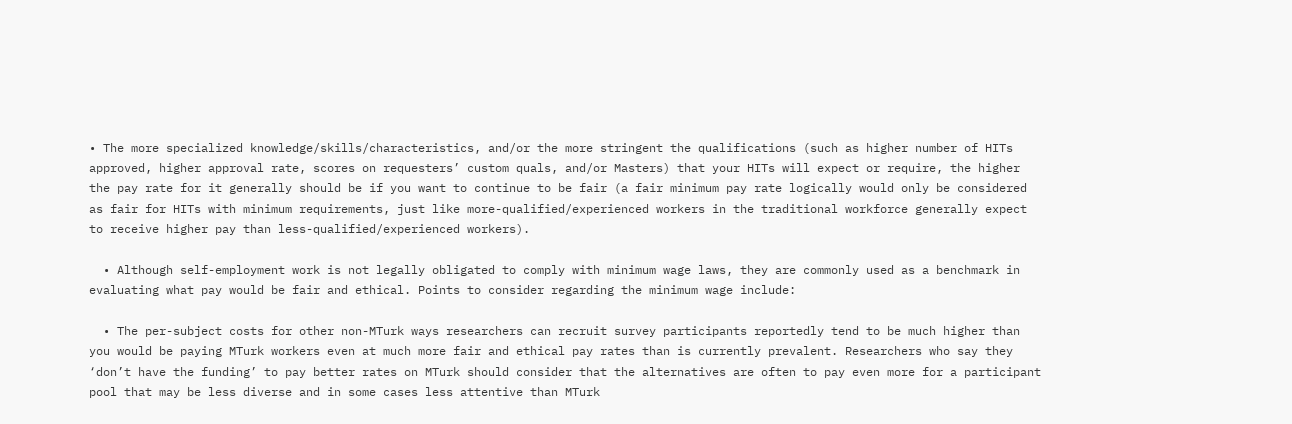• The more specialized knowledge/skills/characteristics, and/or the more stringent the qualifications (such as higher number of HITs approved, higher approval rate, scores on requesters’ custom quals, and/or Masters) that your HITs will expect or require, the higher the pay rate for it generally should be if you want to continue to be fair (a fair minimum pay rate logically would only be considered as fair for HITs with minimum requirements, just like more-qualified/experienced workers in the traditional workforce generally expect to receive higher pay than less-qualified/experienced workers).

  • Although self-employment work is not legally obligated to comply with minimum wage laws, they are commonly used as a benchmark in evaluating what pay would be fair and ethical. Points to consider regarding the minimum wage include:

  • The per-subject costs for other non-MTurk ways researchers can recruit survey participants reportedly tend to be much higher than you would be paying MTurk workers even at much more fair and ethical pay rates than is currently prevalent. Researchers who say they ‘don’t have the funding’ to pay better rates on MTurk should consider that the alternatives are often to pay even more for a participant pool that may be less diverse and in some cases less attentive than MTurk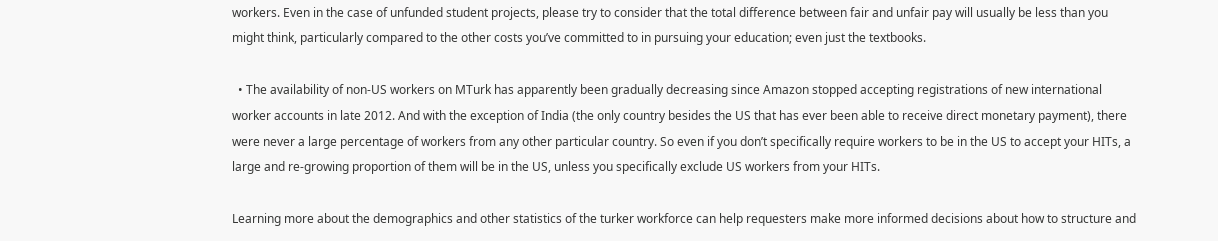workers. Even in the case of unfunded student projects, please try to consider that the total difference between fair and unfair pay will usually be less than you might think, particularly compared to the other costs you’ve committed to in pursuing your education; even just the textbooks.

  • The availability of non-US workers on MTurk has apparently been gradually decreasing since Amazon stopped accepting registrations of new international worker accounts in late 2012. And with the exception of India (the only country besides the US that has ever been able to receive direct monetary payment), there were never a large percentage of workers from any other particular country. So even if you don’t specifically require workers to be in the US to accept your HITs, a large and re-growing proportion of them will be in the US, unless you specifically exclude US workers from your HITs.

Learning more about the demographics and other statistics of the turker workforce can help requesters make more informed decisions about how to structure and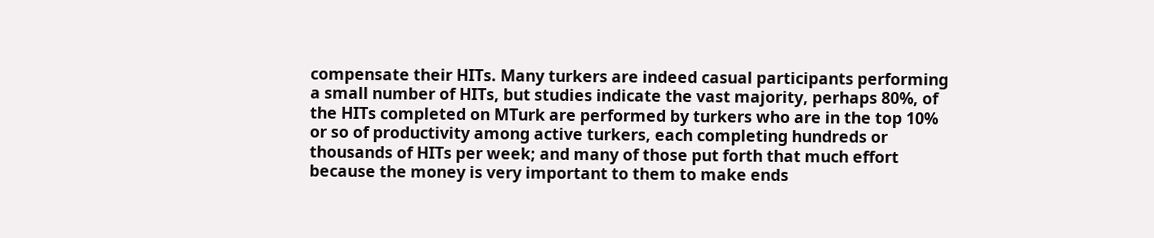compensate their HITs. Many turkers are indeed casual participants performing a small number of HITs, but studies indicate the vast majority, perhaps 80%, of the HITs completed on MTurk are performed by turkers who are in the top 10% or so of productivity among active turkers, each completing hundreds or thousands of HITs per week; and many of those put forth that much effort because the money is very important to them to make ends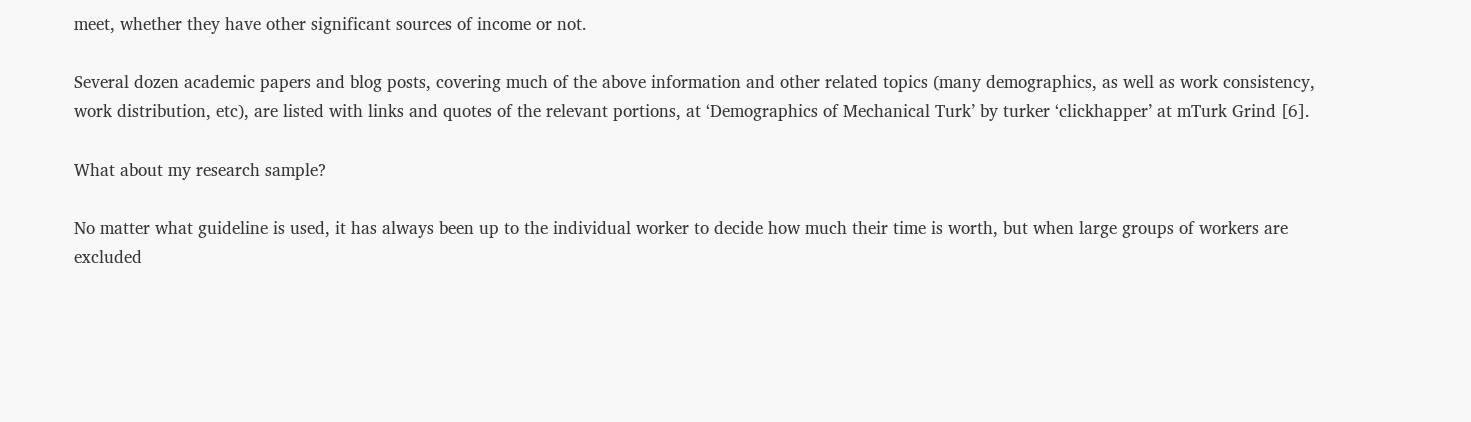meet, whether they have other significant sources of income or not.

Several dozen academic papers and blog posts, covering much of the above information and other related topics (many demographics, as well as work consistency, work distribution, etc), are listed with links and quotes of the relevant portions, at ‘Demographics of Mechanical Turk’ by turker ‘clickhapper’ at mTurk Grind [6].

What about my research sample?

No matter what guideline is used, it has always been up to the individual worker to decide how much their time is worth, but when large groups of workers are excluded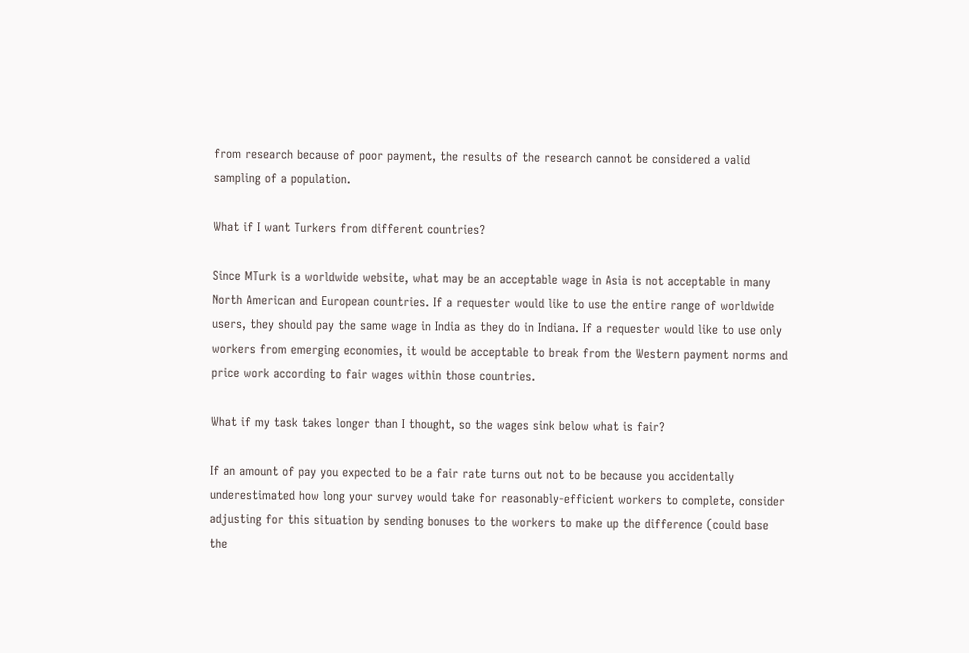from research because of poor payment, the results of the research cannot be considered a valid sampling of a population.

What if I want Turkers from different countries?

Since MTurk is a worldwide website, what may be an acceptable wage in Asia is not acceptable in many North American and European countries. If a requester would like to use the entire range of worldwide users, they should pay the same wage in India as they do in Indiana. If a requester would like to use only workers from emerging economies, it would be acceptable to break from the Western payment norms and price work according to fair wages within those countries.

What if my task takes longer than I thought, so the wages sink below what is fair?

If an amount of pay you expected to be a fair rate turns out not to be because you accidentally underestimated how long your survey would take for reasonably-efficient workers to complete, consider adjusting for this situation by sending bonuses to the workers to make up the difference (could base the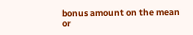bonus amount on the mean or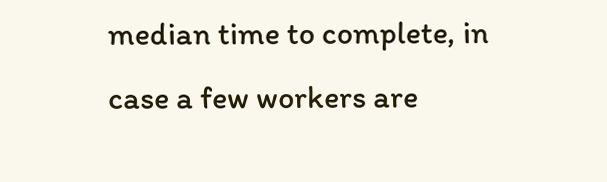median time to complete, in case a few workers are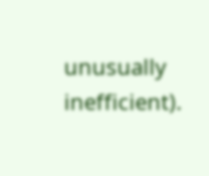unusually inefficient).